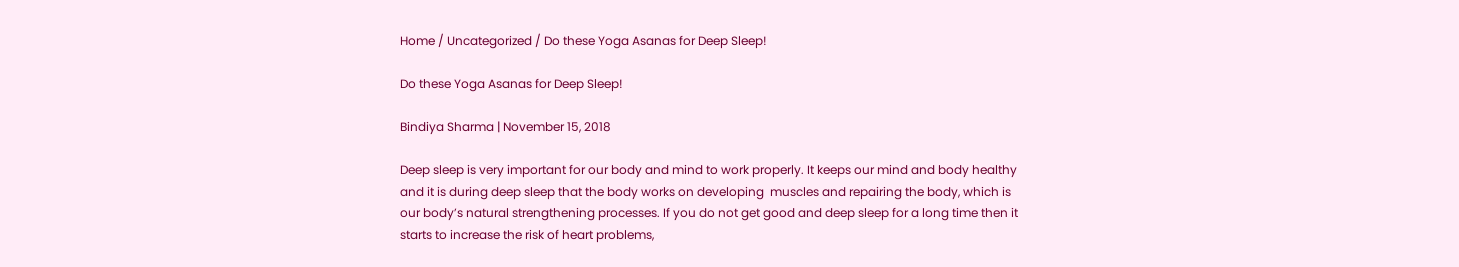Home / Uncategorized / Do these Yoga Asanas for Deep Sleep!

Do these Yoga Asanas for Deep Sleep!

Bindiya Sharma | November 15, 2018

Deep sleep is very important for our body and mind to work properly. It keeps our mind and body healthy and it is during deep sleep that the body works on developing  muscles and repairing the body, which is our body’s natural strengthening processes. If you do not get good and deep sleep for a long time then it starts to increase the risk of heart problems,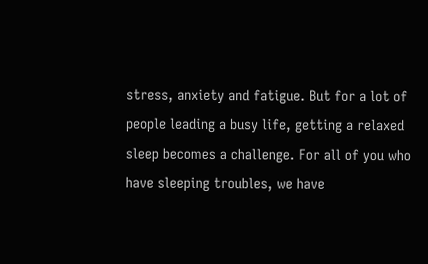stress, anxiety and fatigue. But for a lot of people leading a busy life, getting a relaxed sleep becomes a challenge. For all of you who have sleeping troubles, we have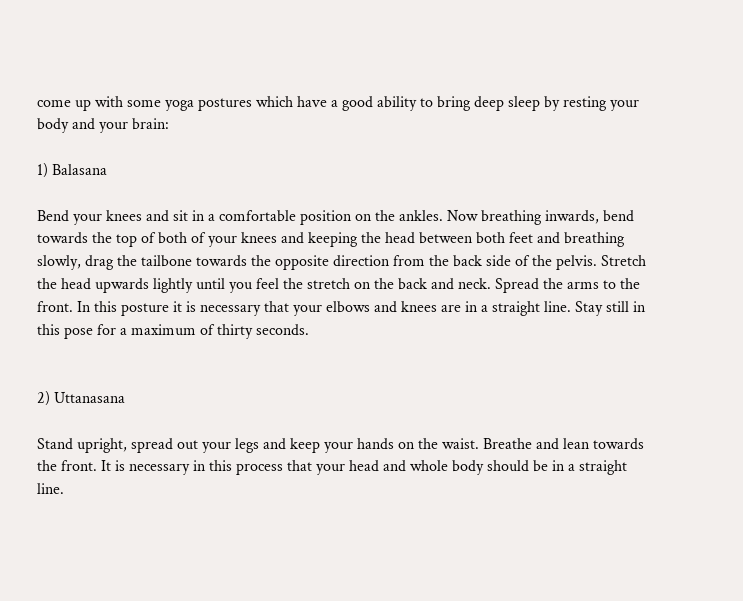come up with some yoga postures which have a good ability to bring deep sleep by resting your body and your brain:

1) Balasana

Bend your knees and sit in a comfortable position on the ankles. Now breathing inwards, bend towards the top of both of your knees and keeping the head between both feet and breathing slowly, drag the tailbone towards the opposite direction from the back side of the pelvis. Stretch the head upwards lightly until you feel the stretch on the back and neck. Spread the arms to the front. In this posture it is necessary that your elbows and knees are in a straight line. Stay still in this pose for a maximum of thirty seconds.


2) Uttanasana

Stand upright, spread out your legs and keep your hands on the waist. Breathe and lean towards the front. It is necessary in this process that your head and whole body should be in a straight line.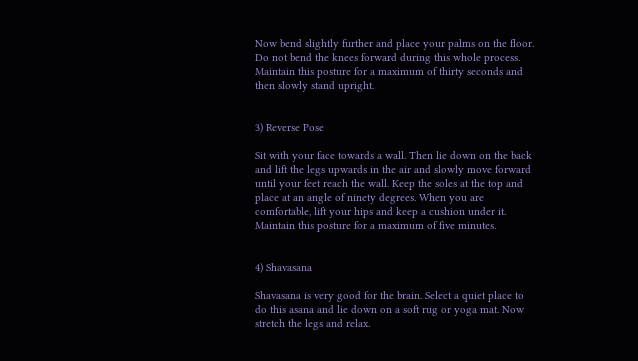Now bend slightly further and place your palms on the floor. Do not bend the knees forward during this whole process. Maintain this posture for a maximum of thirty seconds and then slowly stand upright.


3) Reverse Pose

Sit with your face towards a wall. Then lie down on the back and lift the legs upwards in the air and slowly move forward until your feet reach the wall. Keep the soles at the top and place at an angle of ninety degrees. When you are comfortable, lift your hips and keep a cushion under it. Maintain this posture for a maximum of five minutes.


4) Shavasana

Shavasana is very good for the brain. Select a quiet place to do this asana and lie down on a soft rug or yoga mat. Now stretch the legs and relax.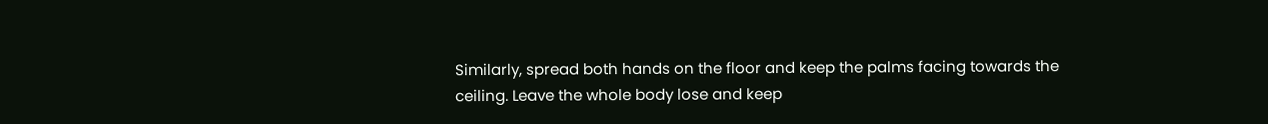Similarly, spread both hands on the floor and keep the palms facing towards the ceiling. Leave the whole body lose and keep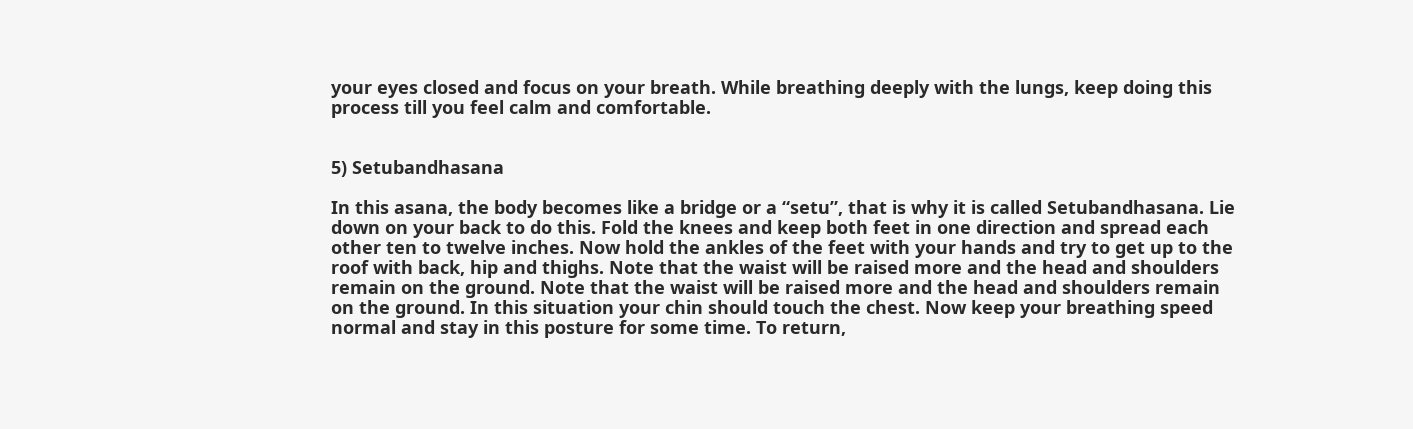your eyes closed and focus on your breath. While breathing deeply with the lungs, keep doing this process till you feel calm and comfortable.


5) Setubandhasana

In this asana, the body becomes like a bridge or a “setu”, that is why it is called Setubandhasana. Lie down on your back to do this. Fold the knees and keep both feet in one direction and spread each other ten to twelve inches. Now hold the ankles of the feet with your hands and try to get up to the roof with back, hip and thighs. Note that the waist will be raised more and the head and shoulders remain on the ground. Note that the waist will be raised more and the head and shoulders remain on the ground. In this situation your chin should touch the chest. Now keep your breathing speed normal and stay in this posture for some time. To return,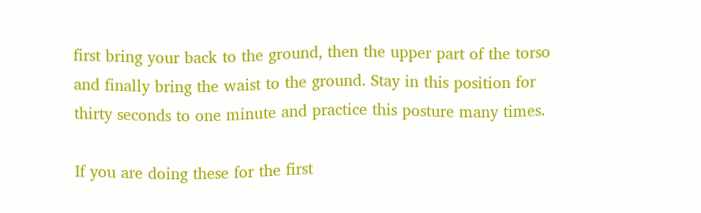first bring your back to the ground, then the upper part of the torso and finally bring the waist to the ground. Stay in this position for thirty seconds to one minute and practice this posture many times.

If you are doing these for the first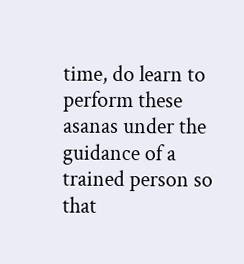time, do learn to perform these asanas under the guidance of a trained person so that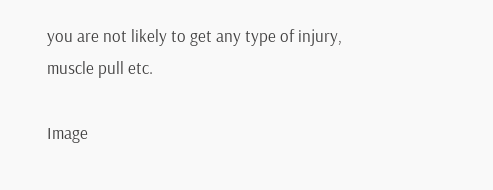you are not likely to get any type of injury, muscle pull etc.

Image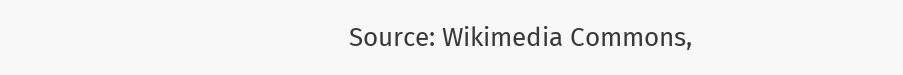Source: Wikimedia Commons,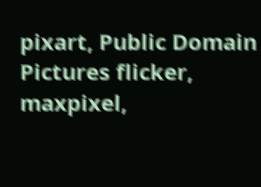pixart, Public Domain Pictures flicker, maxpixel,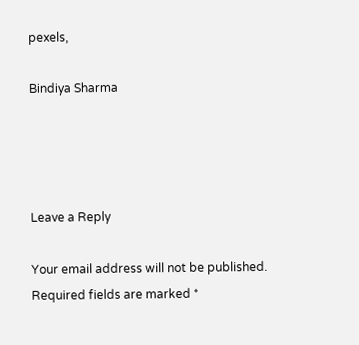pexels,

Bindiya Sharma




Leave a Reply

Your email address will not be published. Required fields are marked *